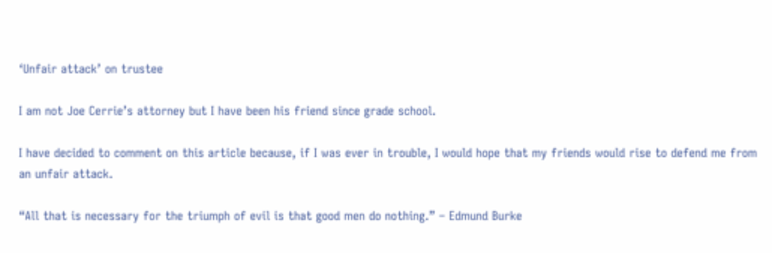‘Unfair attack’ on trustee

I am not Joe Cerrie’s attorney but I have been his friend since grade school.

I have decided to comment on this article because, if I was ever in trouble, I would hope that my friends would rise to defend me from an unfair attack.

“All that is necessary for the triumph of evil is that good men do nothing.” – Edmund Burke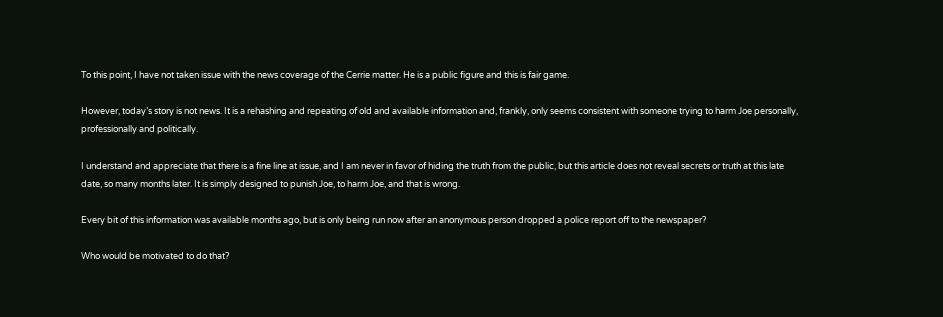To this point, I have not taken issue with the news coverage of the Cerrie matter. He is a public figure and this is fair game.

However, today’s story is not news. It is a rehashing and repeating of old and available information and, frankly, only seems consistent with someone trying to harm Joe personally, professionally and politically.

I understand and appreciate that there is a fine line at issue, and I am never in favor of hiding the truth from the public, but this article does not reveal secrets or truth at this late date, so many months later. It is simply designed to punish Joe, to harm Joe, and that is wrong.

Every bit of this information was available months ago, but is only being run now after an anonymous person dropped a police report off to the newspaper?

Who would be motivated to do that?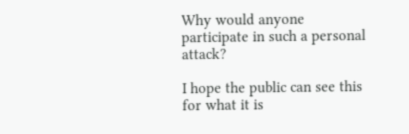Why would anyone participate in such a personal attack?

I hope the public can see this for what it is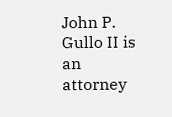John P. Gullo II is an attorney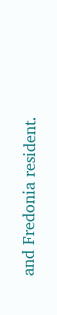and Fredonia resident.